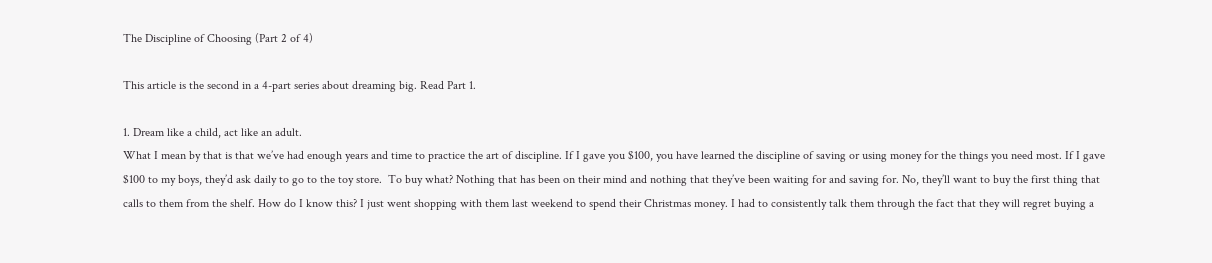The Discipline of Choosing (Part 2 of 4)

This article is the second in a 4-part series about dreaming big. Read Part 1.

1. Dream like a child, act like an adult.
What I mean by that is that we’ve had enough years and time to practice the art of discipline. If I gave you $100, you have learned the discipline of saving or using money for the things you need most. If I gave $100 to my boys, they’d ask daily to go to the toy store.  To buy what? Nothing that has been on their mind and nothing that they’ve been waiting for and saving for. No, they’ll want to buy the first thing that calls to them from the shelf. How do I know this? I just went shopping with them last weekend to spend their Christmas money. I had to consistently talk them through the fact that they will regret buying a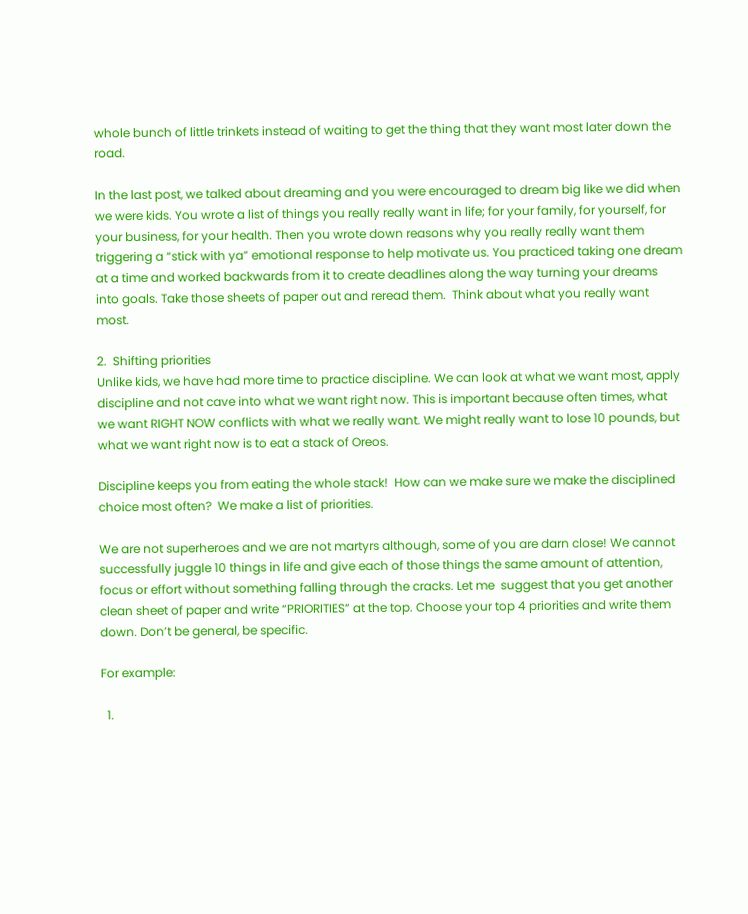whole bunch of little trinkets instead of waiting to get the thing that they want most later down the road.

In the last post, we talked about dreaming and you were encouraged to dream big like we did when we were kids. You wrote a list of things you really really want in life; for your family, for yourself, for your business, for your health. Then you wrote down reasons why you really really want them triggering a “stick with ya” emotional response to help motivate us. You practiced taking one dream at a time and worked backwards from it to create deadlines along the way turning your dreams into goals. Take those sheets of paper out and reread them.  Think about what you really want most.

2.  Shifting priorities
Unlike kids, we have had more time to practice discipline. We can look at what we want most, apply discipline and not cave into what we want right now. This is important because often times, what we want RIGHT NOW conflicts with what we really want. We might really want to lose 10 pounds, but what we want right now is to eat a stack of Oreos.

Discipline keeps you from eating the whole stack!  How can we make sure we make the disciplined choice most often?  We make a list of priorities.

We are not superheroes and we are not martyrs although, some of you are darn close! We cannot successfully juggle 10 things in life and give each of those things the same amount of attention, focus or effort without something falling through the cracks. Let me  suggest that you get another clean sheet of paper and write “PRIORITIES” at the top. Choose your top 4 priorities and write them down. Don’t be general, be specific.

For example:

  1.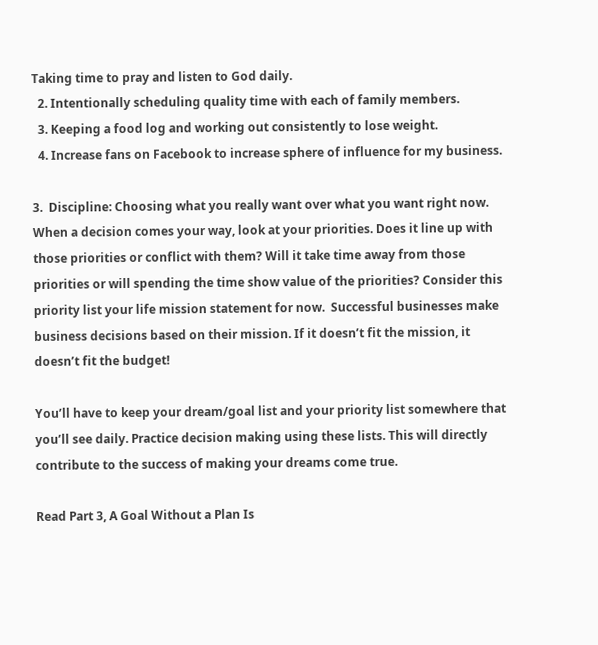Taking time to pray and listen to God daily.
  2. Intentionally scheduling quality time with each of family members.
  3. Keeping a food log and working out consistently to lose weight.
  4. Increase fans on Facebook to increase sphere of influence for my business.

3.  Discipline: Choosing what you really want over what you want right now.
When a decision comes your way, look at your priorities. Does it line up with those priorities or conflict with them? Will it take time away from those priorities or will spending the time show value of the priorities? Consider this priority list your life mission statement for now.  Successful businesses make business decisions based on their mission. If it doesn’t fit the mission, it doesn’t fit the budget!

You’ll have to keep your dream/goal list and your priority list somewhere that you’ll see daily. Practice decision making using these lists. This will directly contribute to the success of making your dreams come true.

Read Part 3, A Goal Without a Plan Is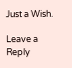Just a Wish.

Leave a Reply